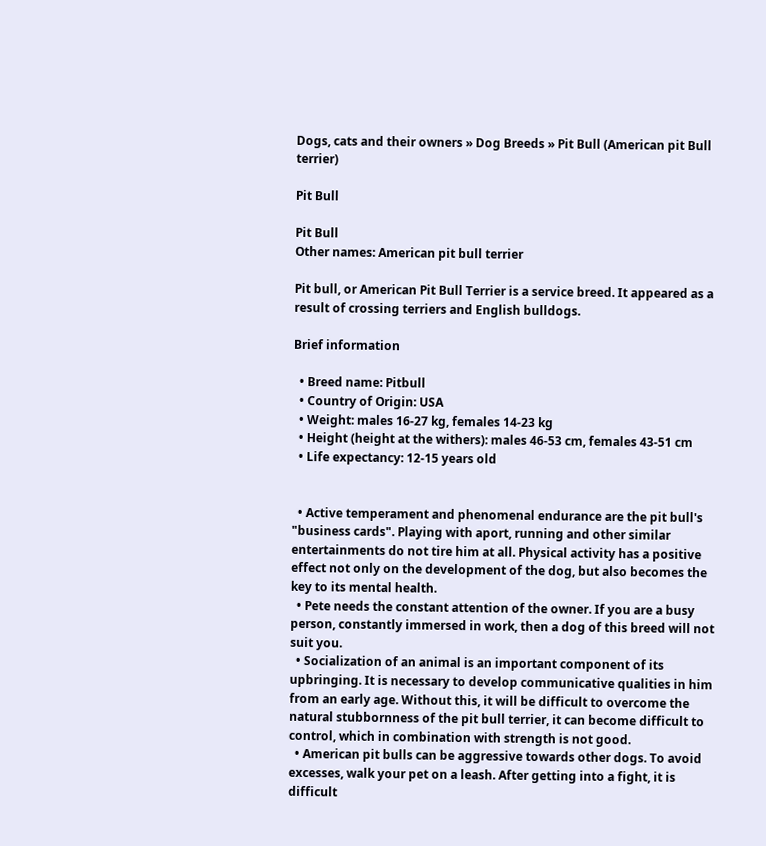Dogs, cats and their owners » Dog Breeds » Pit Bull (American pit Bull terrier)

Pit Bull

Pit Bull
Other names: American pit bull terrier

Pit bull, or American Pit Bull Terrier is a service breed. It appeared as a result of crossing terriers and English bulldogs.

Brief information

  • Breed name: Pitbull
  • Country of Origin: USA
  • Weight: males 16-27 kg, females 14-23 kg
  • Height (height at the withers): males 46-53 cm, females 43-51 cm
  • Life expectancy: 12-15 years old


  • Active temperament and phenomenal endurance are the pit bull's "business cards". Playing with aport, running and other similar entertainments do not tire him at all. Physical activity has a positive effect not only on the development of the dog, but also becomes the key to its mental health.
  • Pete needs the constant attention of the owner. If you are a busy person, constantly immersed in work, then a dog of this breed will not suit you.
  • Socialization of an animal is an important component of its upbringing. It is necessary to develop communicative qualities in him from an early age. Without this, it will be difficult to overcome the natural stubbornness of the pit bull terrier, it can become difficult to control, which in combination with strength is not good.
  • American pit bulls can be aggressive towards other dogs. To avoid excesses, walk your pet on a leash. After getting into a fight, it is difficult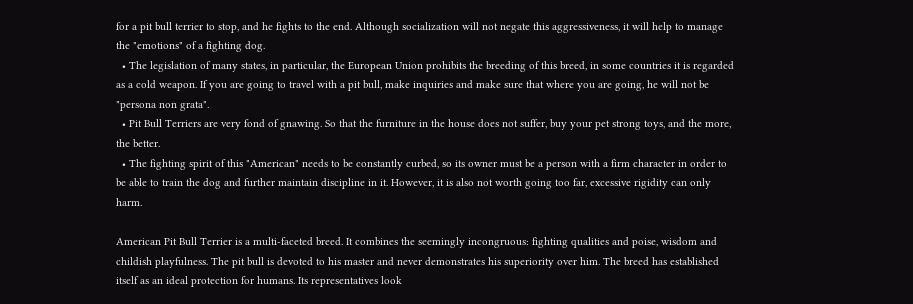for a pit bull terrier to stop, and he fights to the end. Although socialization will not negate this aggressiveness, it will help to manage the "emotions" of a fighting dog.
  • The legislation of many states, in particular, the European Union prohibits the breeding of this breed, in some countries it is regarded as a cold weapon. If you are going to travel with a pit bull, make inquiries and make sure that where you are going, he will not be "persona non grata".
  • Pit Bull Terriers are very fond of gnawing. So that the furniture in the house does not suffer, buy your pet strong toys, and the more, the better.
  • The fighting spirit of this "American" needs to be constantly curbed, so its owner must be a person with a firm character in order to be able to train the dog and further maintain discipline in it. However, it is also not worth going too far, excessive rigidity can only harm.

American Pit Bull Terrier is a multi-faceted breed. It combines the seemingly incongruous: fighting qualities and poise, wisdom and childish playfulness. The pit bull is devoted to his master and never demonstrates his superiority over him. The breed has established itself as an ideal protection for humans. Its representatives look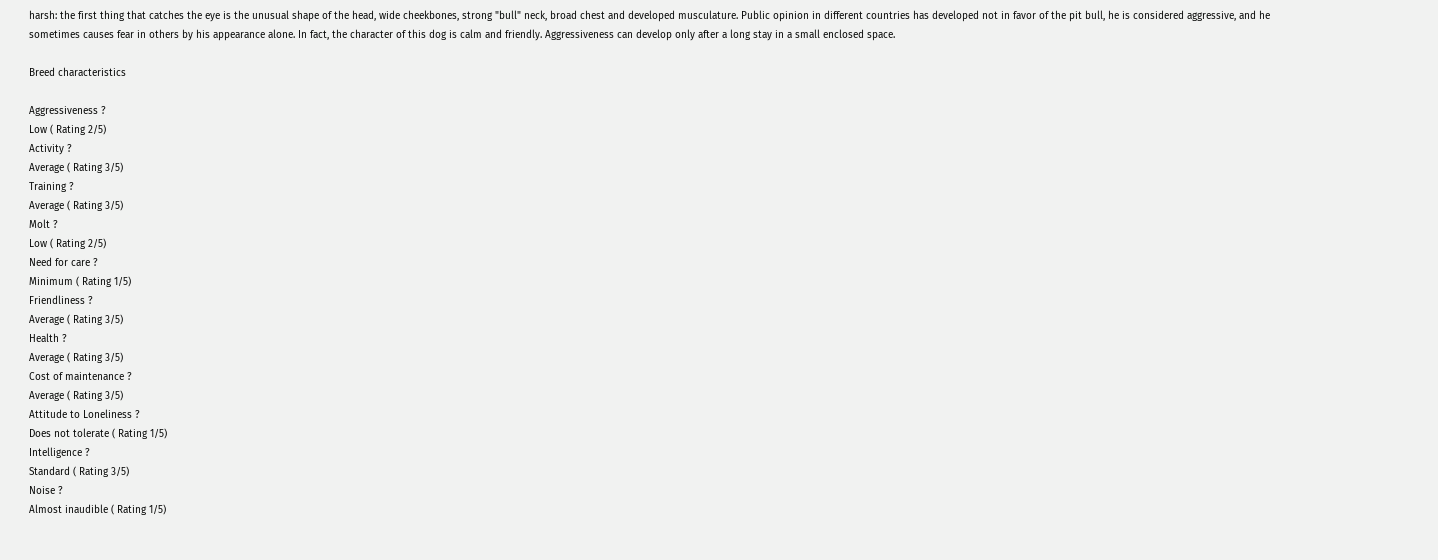harsh: the first thing that catches the eye is the unusual shape of the head, wide cheekbones, strong "bull" neck, broad chest and developed musculature. Public opinion in different countries has developed not in favor of the pit bull, he is considered aggressive, and he sometimes causes fear in others by his appearance alone. In fact, the character of this dog is calm and friendly. Aggressiveness can develop only after a long stay in a small enclosed space.

Breed characteristics

Aggressiveness ?
Low ( Rating 2/5)
Activity ?
Average ( Rating 3/5)
Training ?
Average ( Rating 3/5)
Molt ?
Low ( Rating 2/5)
Need for care ?
Minimum ( Rating 1/5)
Friendliness ?
Average ( Rating 3/5)
Health ?
Average ( Rating 3/5)
Cost of maintenance ?
Average ( Rating 3/5)
Attitude to Loneliness ?
Does not tolerate ( Rating 1/5)
Intelligence ?
Standard ( Rating 3/5)
Noise ?
Almost inaudible ( Rating 1/5)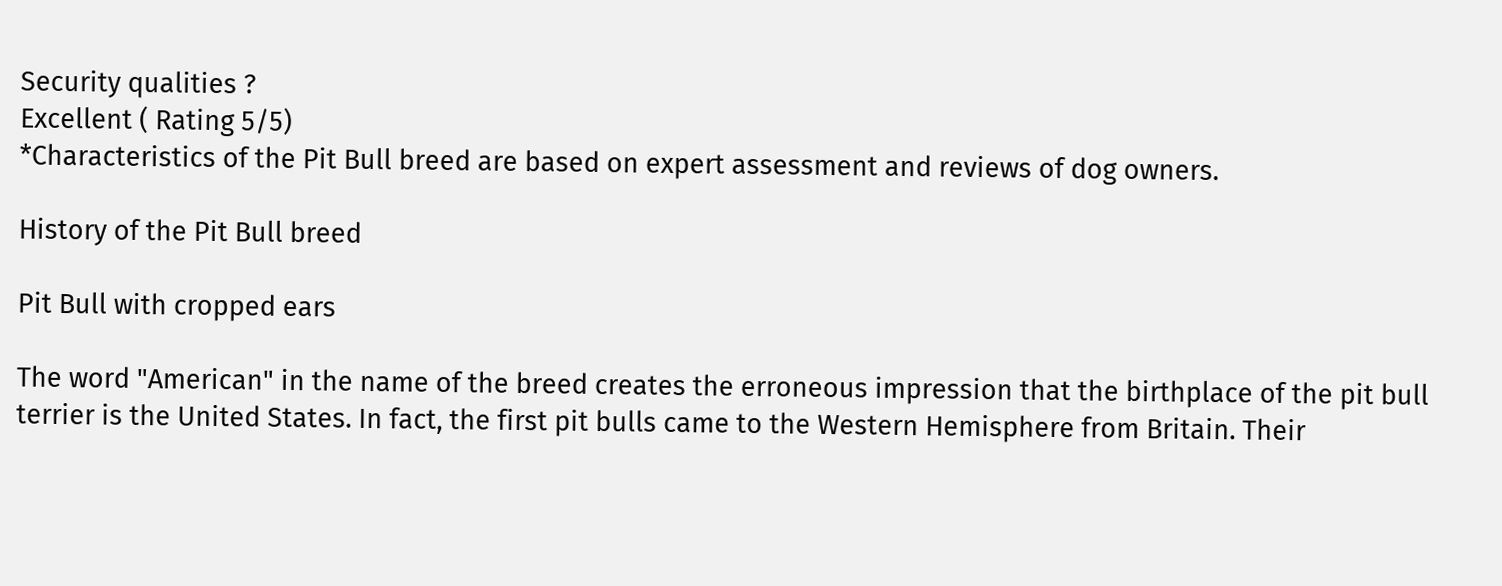Security qualities ?
Excellent ( Rating 5/5)
*Characteristics of the Pit Bull breed are based on expert assessment and reviews of dog owners.

History of the Pit Bull breed

Pit Bull with cropped ears

The word "American" in the name of the breed creates the erroneous impression that the birthplace of the pit bull terrier is the United States. In fact, the first pit bulls came to the Western Hemisphere from Britain. Their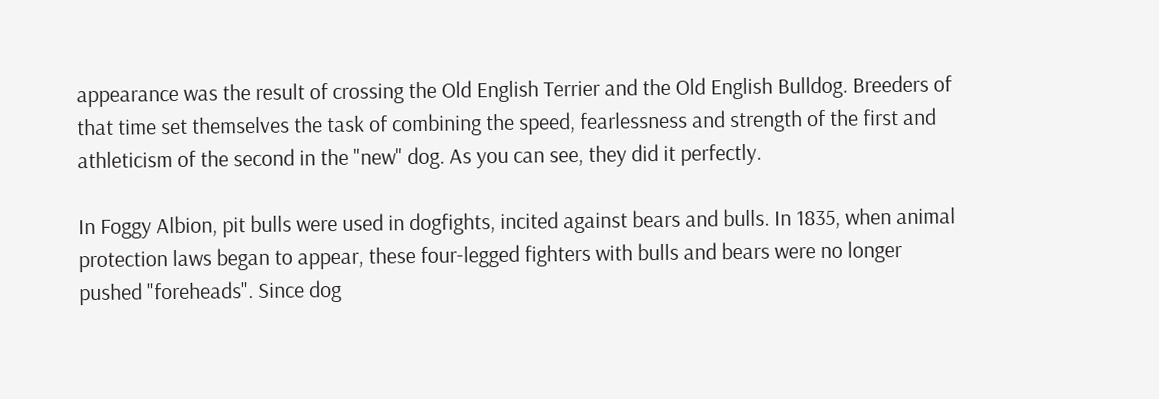appearance was the result of crossing the Old English Terrier and the Old English Bulldog. Breeders of that time set themselves the task of combining the speed, fearlessness and strength of the first and athleticism of the second in the "new" dog. As you can see, they did it perfectly.

In Foggy Albion, pit bulls were used in dogfights, incited against bears and bulls. In 1835, when animal protection laws began to appear, these four-legged fighters with bulls and bears were no longer pushed "foreheads". Since dog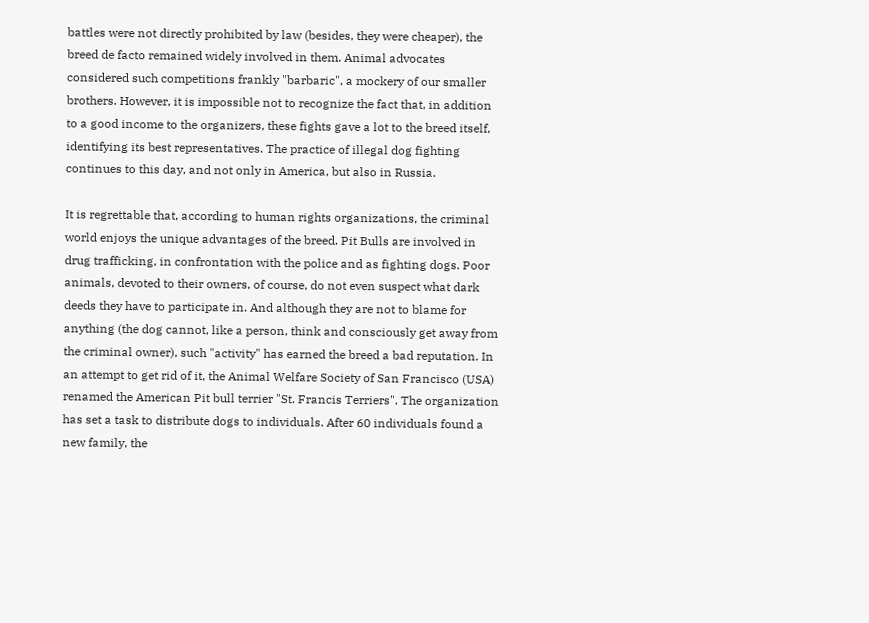battles were not directly prohibited by law (besides, they were cheaper), the breed de facto remained widely involved in them. Animal advocates considered such competitions frankly "barbaric", a mockery of our smaller brothers. However, it is impossible not to recognize the fact that, in addition to a good income to the organizers, these fights gave a lot to the breed itself, identifying its best representatives. The practice of illegal dog fighting continues to this day, and not only in America, but also in Russia.

It is regrettable that, according to human rights organizations, the criminal world enjoys the unique advantages of the breed. Pit Bulls are involved in drug trafficking, in confrontation with the police and as fighting dogs. Poor animals, devoted to their owners, of course, do not even suspect what dark deeds they have to participate in. And although they are not to blame for anything (the dog cannot, like a person, think and consciously get away from the criminal owner), such "activity" has earned the breed a bad reputation. In an attempt to get rid of it, the Animal Welfare Society of San Francisco (USA) renamed the American Pit bull terrier "St. Francis Terriers". The organization has set a task to distribute dogs to individuals. After 60 individuals found a new family, the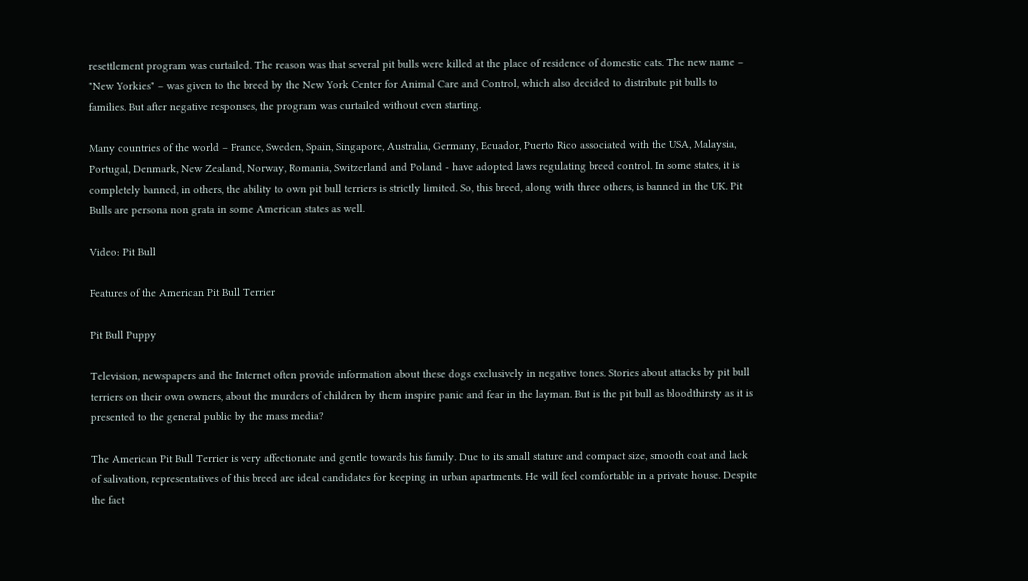resettlement program was curtailed. The reason was that several pit bulls were killed at the place of residence of domestic cats. The new name – "New Yorkies" – was given to the breed by the New York Center for Animal Care and Control, which also decided to distribute pit bulls to families. But after negative responses, the program was curtailed without even starting.

Many countries of the world – France, Sweden, Spain, Singapore, Australia, Germany, Ecuador, Puerto Rico associated with the USA, Malaysia, Portugal, Denmark, New Zealand, Norway, Romania, Switzerland and Poland - have adopted laws regulating breed control. In some states, it is completely banned, in others, the ability to own pit bull terriers is strictly limited. So, this breed, along with three others, is banned in the UK. Pit Bulls are persona non grata in some American states as well.

Video: Pit Bull

Features of the American Pit Bull Terrier

Pit Bull Puppy

Television, newspapers and the Internet often provide information about these dogs exclusively in negative tones. Stories about attacks by pit bull terriers on their own owners, about the murders of children by them inspire panic and fear in the layman. But is the pit bull as bloodthirsty as it is presented to the general public by the mass media?

The American Pit Bull Terrier is very affectionate and gentle towards his family. Due to its small stature and compact size, smooth coat and lack of salivation, representatives of this breed are ideal candidates for keeping in urban apartments. He will feel comfortable in a private house. Despite the fact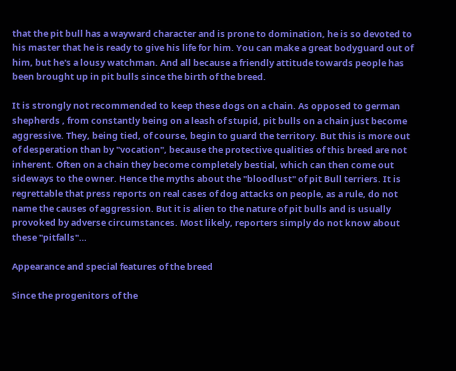that the pit bull has a wayward character and is prone to domination, he is so devoted to his master that he is ready to give his life for him. You can make a great bodyguard out of him, but he's a lousy watchman. And all because a friendly attitude towards people has been brought up in pit bulls since the birth of the breed.

It is strongly not recommended to keep these dogs on a chain. As opposed to german shepherds , from constantly being on a leash of stupid, pit bulls on a chain just become aggressive. They, being tied, of course, begin to guard the territory. But this is more out of desperation than by "vocation", because the protective qualities of this breed are not inherent. Often on a chain they become completely bestial, which can then come out sideways to the owner. Hence the myths about the "bloodlust" of pit Bull terriers. It is regrettable that press reports on real cases of dog attacks on people, as a rule, do not name the causes of aggression. But it is alien to the nature of pit bulls and is usually provoked by adverse circumstances. Most likely, reporters simply do not know about these "pitfalls"…

Appearance and special features of the breed

Since the progenitors of the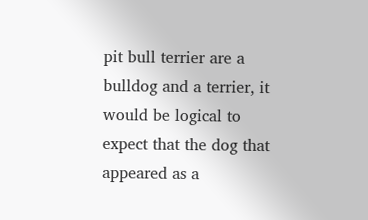pit bull terrier are a bulldog and a terrier, it would be logical to expect that the dog that appeared as a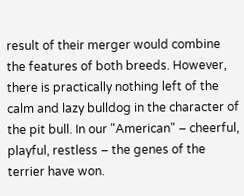result of their merger would combine the features of both breeds. However, there is practically nothing left of the calm and lazy bulldog in the character of the pit bull. In our "American" – cheerful, playful, restless – the genes of the terrier have won.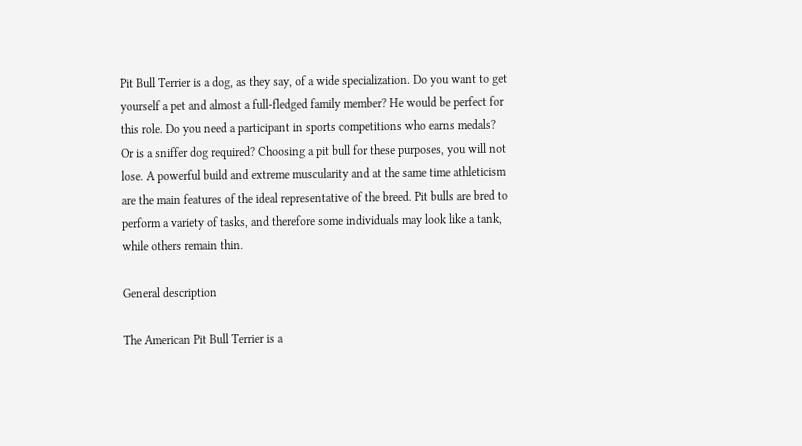Pit Bull Terrier is a dog, as they say, of a wide specialization. Do you want to get yourself a pet and almost a full-fledged family member? He would be perfect for this role. Do you need a participant in sports competitions who earns medals? Or is a sniffer dog required? Choosing a pit bull for these purposes, you will not lose. A powerful build and extreme muscularity and at the same time athleticism are the main features of the ideal representative of the breed. Pit bulls are bred to perform a variety of tasks, and therefore some individuals may look like a tank, while others remain thin.

General description

The American Pit Bull Terrier is a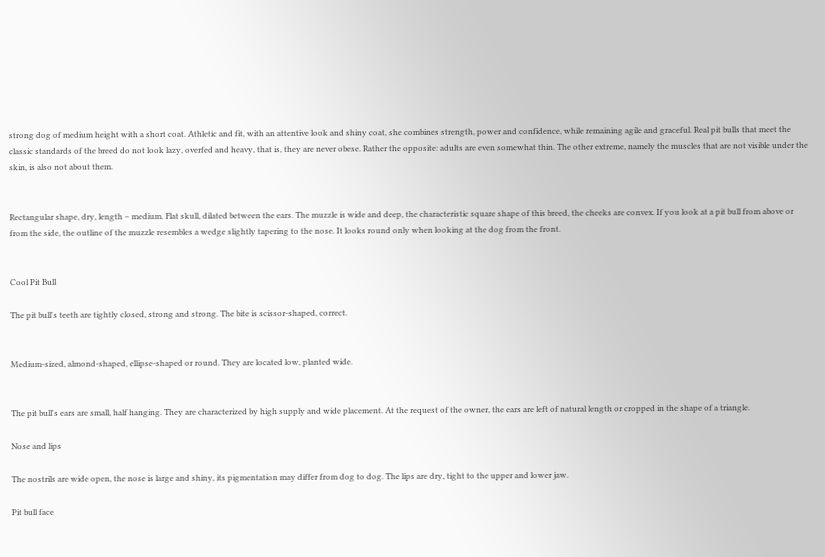strong dog of medium height with a short coat. Athletic and fit, with an attentive look and shiny coat, she combines strength, power and confidence, while remaining agile and graceful. Real pit bulls that meet the classic standards of the breed do not look lazy, overfed and heavy, that is, they are never obese. Rather the opposite: adults are even somewhat thin. The other extreme, namely the muscles that are not visible under the skin, is also not about them.


Rectangular shape, dry, length – medium. Flat skull, dilated between the ears. The muzzle is wide and deep, the characteristic square shape of this breed, the cheeks are convex. If you look at a pit bull from above or from the side, the outline of the muzzle resembles a wedge slightly tapering to the nose. It looks round only when looking at the dog from the front.


Cool Pit Bull

The pit bull's teeth are tightly closed, strong and strong. The bite is scissor-shaped, correct.


Medium-sized, almond-shaped, ellipse-shaped or round. They are located low, planted wide.


The pit bull's ears are small, half hanging. They are characterized by high supply and wide placement. At the request of the owner, the ears are left of natural length or cropped in the shape of a triangle.

Nose and lips

The nostrils are wide open, the nose is large and shiny, its pigmentation may differ from dog to dog. The lips are dry, tight to the upper and lower jaw.

Pit bull face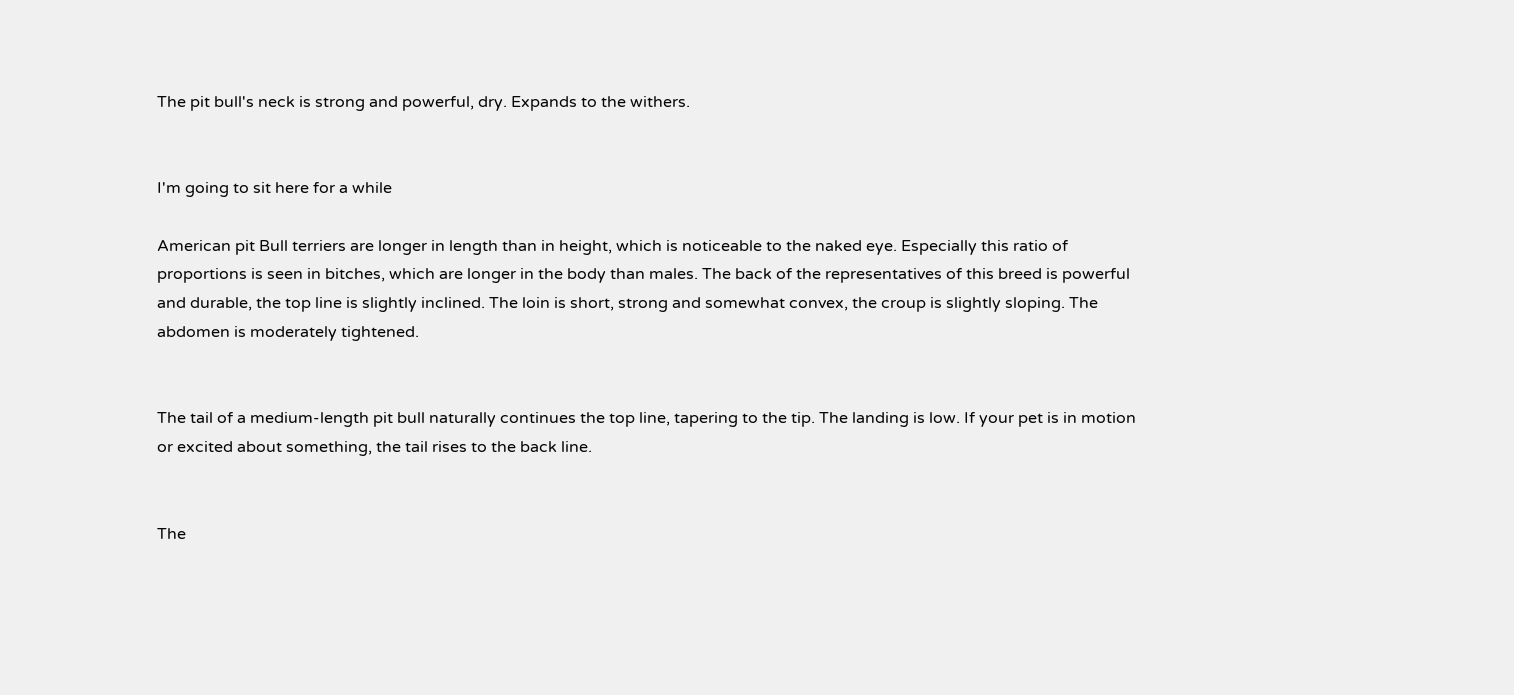The pit bull's neck is strong and powerful, dry. Expands to the withers.


I'm going to sit here for a while

American pit Bull terriers are longer in length than in height, which is noticeable to the naked eye. Especially this ratio of proportions is seen in bitches, which are longer in the body than males. The back of the representatives of this breed is powerful and durable, the top line is slightly inclined. The loin is short, strong and somewhat convex, the croup is slightly sloping. The abdomen is moderately tightened.


The tail of a medium-length pit bull naturally continues the top line, tapering to the tip. The landing is low. If your pet is in motion or excited about something, the tail rises to the back line.


The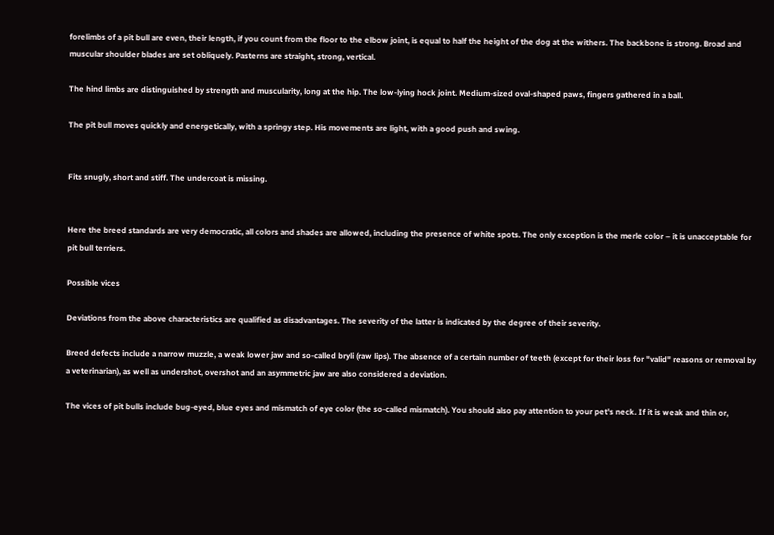forelimbs of a pit bull are even, their length, if you count from the floor to the elbow joint, is equal to half the height of the dog at the withers. The backbone is strong. Broad and muscular shoulder blades are set obliquely. Pasterns are straight, strong, vertical.

The hind limbs are distinguished by strength and muscularity, long at the hip. The low-lying hock joint. Medium-sized oval-shaped paws, fingers gathered in a ball.

The pit bull moves quickly and energetically, with a springy step. His movements are light, with a good push and swing.


Fits snugly, short and stiff. The undercoat is missing.


Here the breed standards are very democratic, all colors and shades are allowed, including the presence of white spots. The only exception is the merle color – it is unacceptable for pit bull terriers.

Possible vices

Deviations from the above characteristics are qualified as disadvantages. The severity of the latter is indicated by the degree of their severity.

Breed defects include a narrow muzzle, a weak lower jaw and so-called bryli (raw lips). The absence of a certain number of teeth (except for their loss for "valid" reasons or removal by a veterinarian), as well as undershot, overshot and an asymmetric jaw are also considered a deviation.

The vices of pit bulls include bug-eyed, blue eyes and mismatch of eye color (the so-called mismatch). You should also pay attention to your pet's neck. If it is weak and thin or,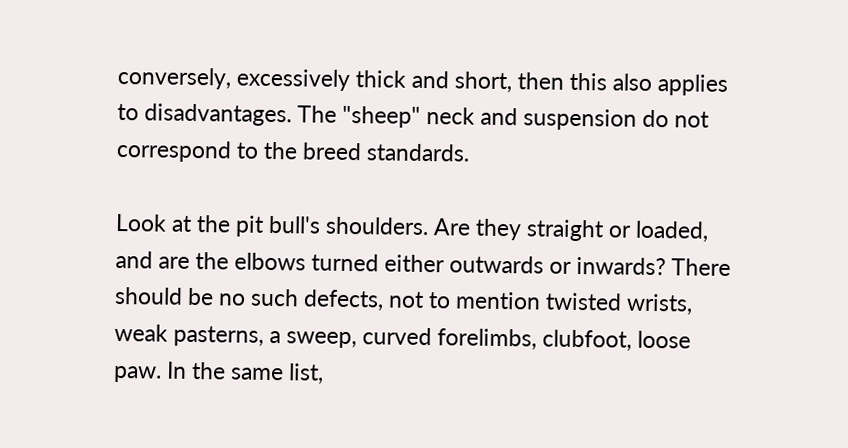conversely, excessively thick and short, then this also applies to disadvantages. The "sheep" neck and suspension do not correspond to the breed standards.

Look at the pit bull's shoulders. Are they straight or loaded, and are the elbows turned either outwards or inwards? There should be no such defects, not to mention twisted wrists, weak pasterns, a sweep, curved forelimbs, clubfoot, loose paw. In the same list,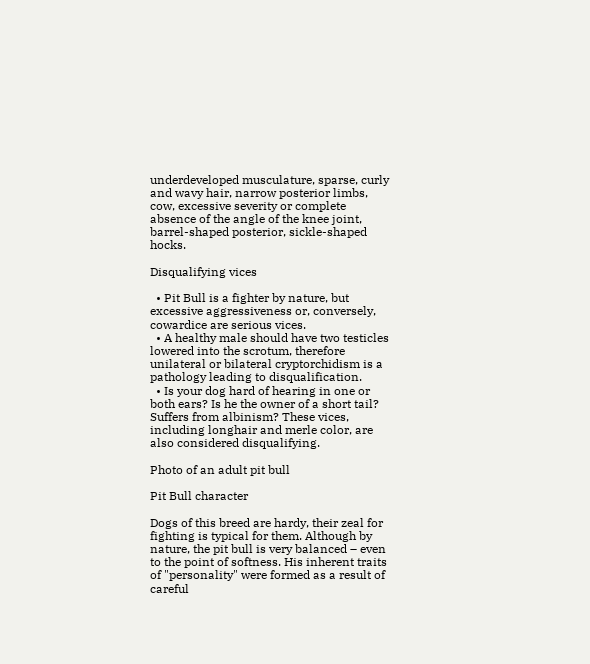underdeveloped musculature, sparse, curly and wavy hair, narrow posterior limbs, cow, excessive severity or complete absence of the angle of the knee joint, barrel-shaped posterior, sickle-shaped hocks.

Disqualifying vices

  • Pit Bull is a fighter by nature, but excessive aggressiveness or, conversely, cowardice are serious vices.
  • A healthy male should have two testicles lowered into the scrotum, therefore unilateral or bilateral cryptorchidism is a pathology leading to disqualification.
  • Is your dog hard of hearing in one or both ears? Is he the owner of a short tail? Suffers from albinism? These vices, including longhair and merle color, are also considered disqualifying.

Photo of an adult pit bull

Pit Bull character

Dogs of this breed are hardy, their zeal for fighting is typical for them. Although by nature, the pit bull is very balanced – even to the point of softness. His inherent traits of "personality" were formed as a result of careful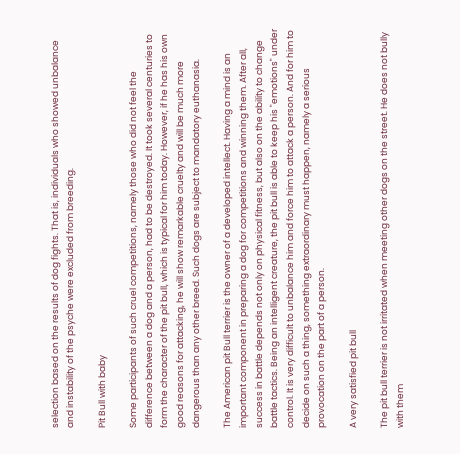selection based on the results of dog fights. That is, individuals who showed unbalance and instability of the psyche were excluded from breeding.

Pit Bull with baby

Some participants of such cruel competitions, namely those who did not feel the difference between a dog and a person, had to be destroyed. It took several centuries to form the character of the pit bull, which is typical for him today. However, if he has his own good reasons for attacking, he will show remarkable cruelty and will be much more dangerous than any other breed. Such dogs are subject to mandatory euthanasia.

The American pit Bull terrier is the owner of a developed intellect. Having a mind is an important component in preparing a dog for competitions and winning them. After all, success in battle depends not only on physical fitness, but also on the ability to change battle tactics. Being an intelligent creature, the pit bull is able to keep his "emotions" under control. It is very difficult to unbalance him and force him to attack a person. And for him to decide on such a thing, something extraordinary must happen, namely a serious provocation on the part of a person.

A very satisfied pit bull

The pit bull terrier is not irritated when meeting other dogs on the street. He does not bully with them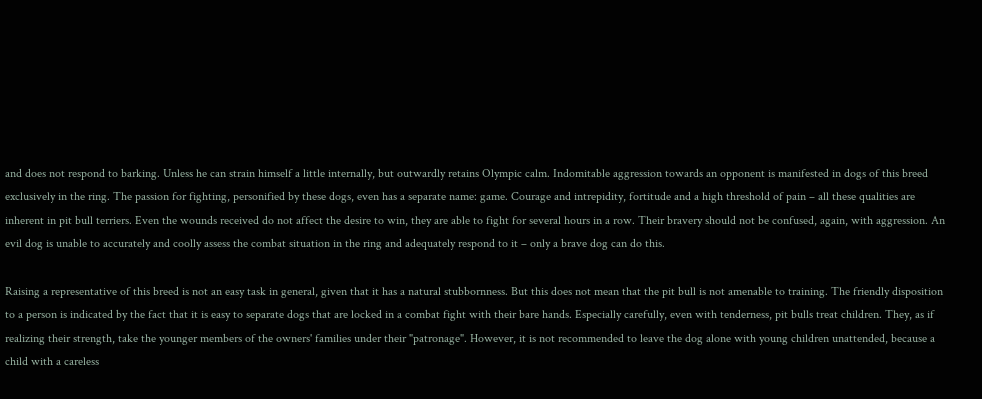and does not respond to barking. Unless he can strain himself a little internally, but outwardly retains Olympic calm. Indomitable aggression towards an opponent is manifested in dogs of this breed exclusively in the ring. The passion for fighting, personified by these dogs, even has a separate name: game. Courage and intrepidity, fortitude and a high threshold of pain – all these qualities are inherent in pit bull terriers. Even the wounds received do not affect the desire to win, they are able to fight for several hours in a row. Their bravery should not be confused, again, with aggression. An evil dog is unable to accurately and coolly assess the combat situation in the ring and adequately respond to it – only a brave dog can do this.

Raising a representative of this breed is not an easy task in general, given that it has a natural stubbornness. But this does not mean that the pit bull is not amenable to training. The friendly disposition to a person is indicated by the fact that it is easy to separate dogs that are locked in a combat fight with their bare hands. Especially carefully, even with tenderness, pit bulls treat children. They, as if realizing their strength, take the younger members of the owners' families under their "patronage". However, it is not recommended to leave the dog alone with young children unattended, because a child with a careless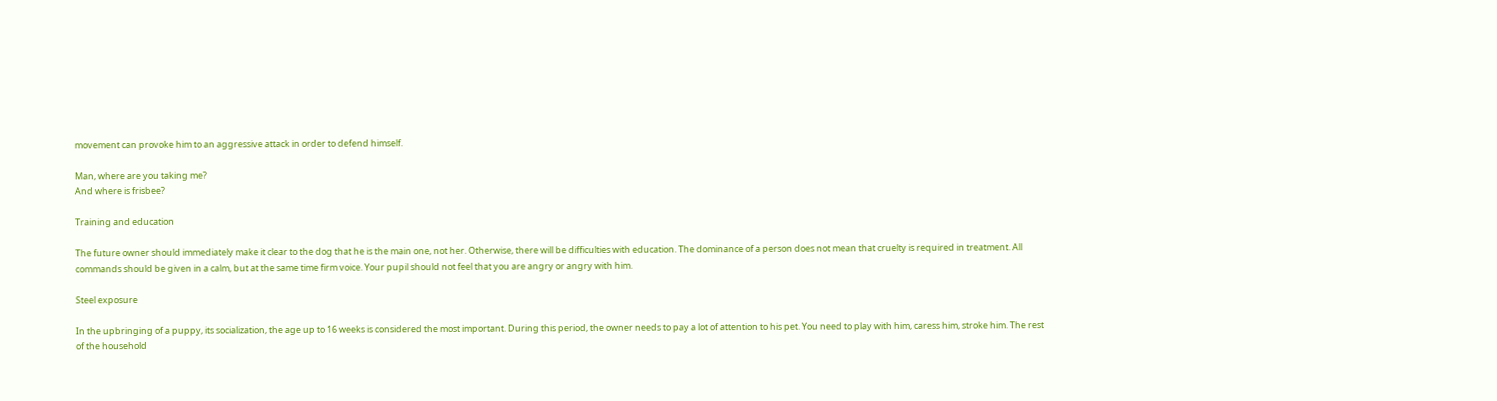movement can provoke him to an aggressive attack in order to defend himself.

Man, where are you taking me?
And where is frisbee?

Training and education

The future owner should immediately make it clear to the dog that he is the main one, not her. Otherwise, there will be difficulties with education. The dominance of a person does not mean that cruelty is required in treatment. All commands should be given in a calm, but at the same time firm voice. Your pupil should not feel that you are angry or angry with him.

Steel exposure

In the upbringing of a puppy, its socialization, the age up to 16 weeks is considered the most important. During this period, the owner needs to pay a lot of attention to his pet. You need to play with him, caress him, stroke him. The rest of the household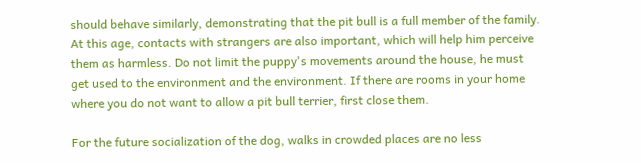should behave similarly, demonstrating that the pit bull is a full member of the family. At this age, contacts with strangers are also important, which will help him perceive them as harmless. Do not limit the puppy's movements around the house, he must get used to the environment and the environment. If there are rooms in your home where you do not want to allow a pit bull terrier, first close them.

For the future socialization of the dog, walks in crowded places are no less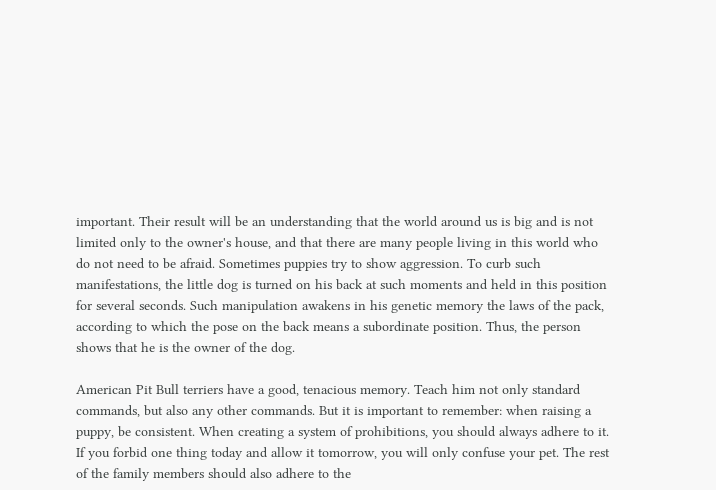important. Their result will be an understanding that the world around us is big and is not limited only to the owner's house, and that there are many people living in this world who do not need to be afraid. Sometimes puppies try to show aggression. To curb such manifestations, the little dog is turned on his back at such moments and held in this position for several seconds. Such manipulation awakens in his genetic memory the laws of the pack, according to which the pose on the back means a subordinate position. Thus, the person shows that he is the owner of the dog.

American Pit Bull terriers have a good, tenacious memory. Teach him not only standard commands, but also any other commands. But it is important to remember: when raising a puppy, be consistent. When creating a system of prohibitions, you should always adhere to it. If you forbid one thing today and allow it tomorrow, you will only confuse your pet. The rest of the family members should also adhere to the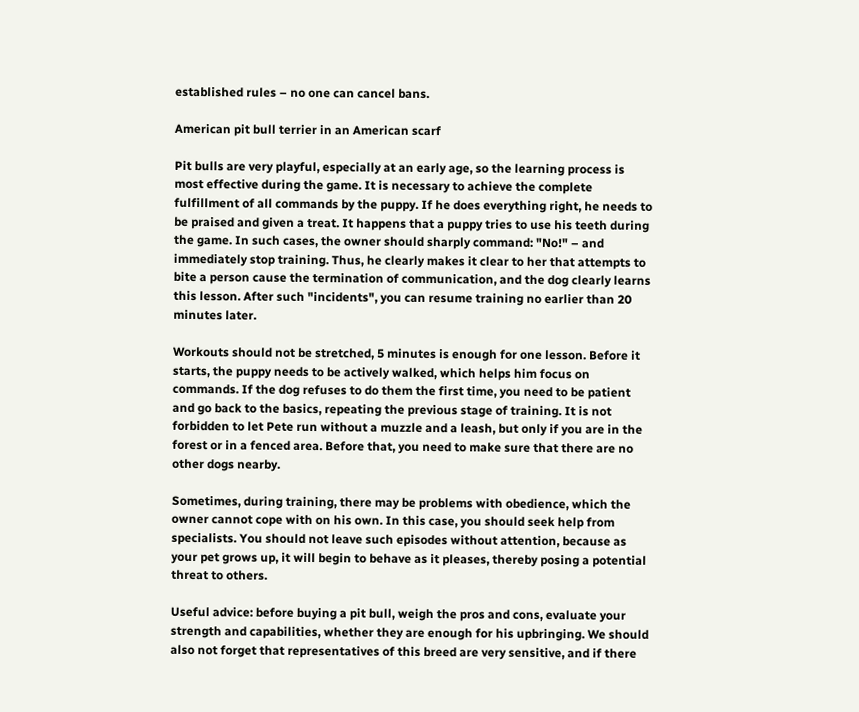established rules – no one can cancel bans.

American pit bull terrier in an American scarf

Pit bulls are very playful, especially at an early age, so the learning process is most effective during the game. It is necessary to achieve the complete fulfillment of all commands by the puppy. If he does everything right, he needs to be praised and given a treat. It happens that a puppy tries to use his teeth during the game. In such cases, the owner should sharply command: "No!" – and immediately stop training. Thus, he clearly makes it clear to her that attempts to bite a person cause the termination of communication, and the dog clearly learns this lesson. After such "incidents", you can resume training no earlier than 20 minutes later.

Workouts should not be stretched, 5 minutes is enough for one lesson. Before it starts, the puppy needs to be actively walked, which helps him focus on commands. If the dog refuses to do them the first time, you need to be patient and go back to the basics, repeating the previous stage of training. It is not forbidden to let Pete run without a muzzle and a leash, but only if you are in the forest or in a fenced area. Before that, you need to make sure that there are no other dogs nearby.

Sometimes, during training, there may be problems with obedience, which the owner cannot cope with on his own. In this case, you should seek help from specialists. You should not leave such episodes without attention, because as your pet grows up, it will begin to behave as it pleases, thereby posing a potential threat to others.

Useful advice: before buying a pit bull, weigh the pros and cons, evaluate your strength and capabilities, whether they are enough for his upbringing. We should also not forget that representatives of this breed are very sensitive, and if there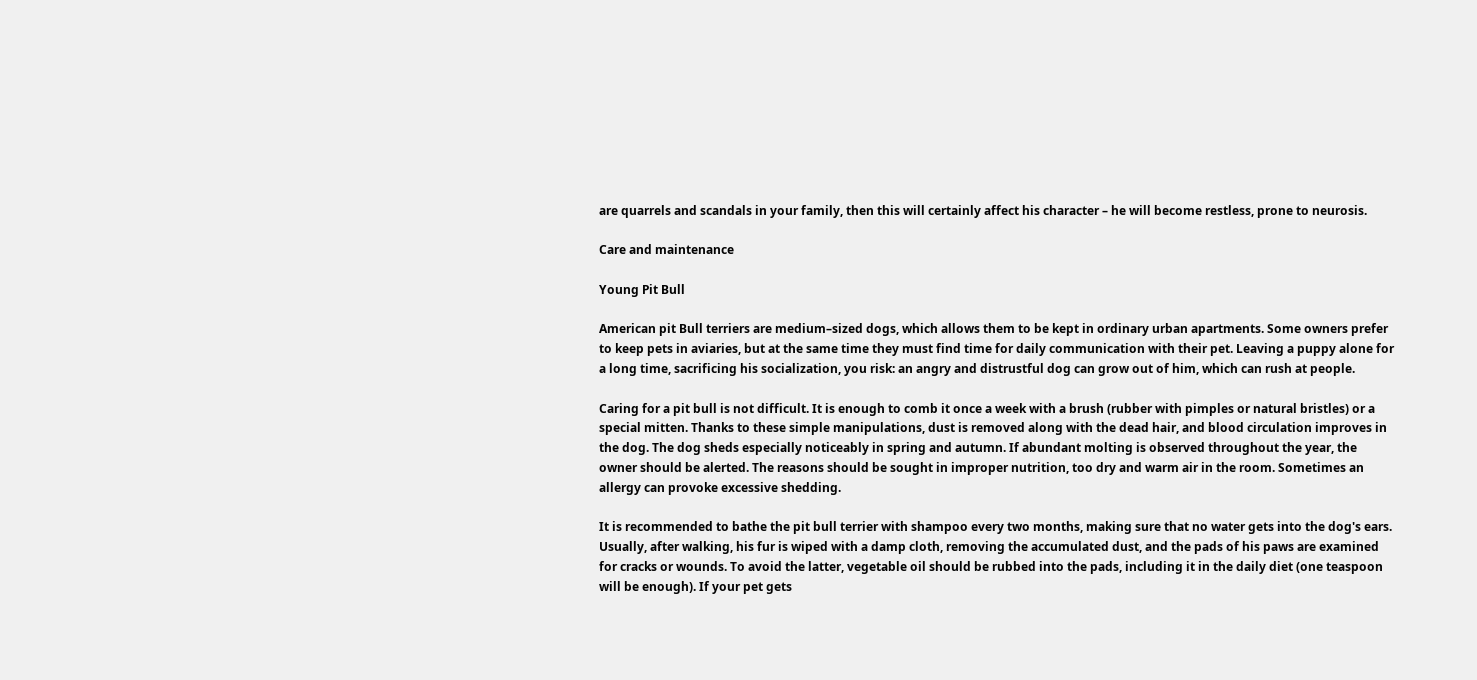are quarrels and scandals in your family, then this will certainly affect his character – he will become restless, prone to neurosis.

Care and maintenance

Young Pit Bull

American pit Bull terriers are medium–sized dogs, which allows them to be kept in ordinary urban apartments. Some owners prefer to keep pets in aviaries, but at the same time they must find time for daily communication with their pet. Leaving a puppy alone for a long time, sacrificing his socialization, you risk: an angry and distrustful dog can grow out of him, which can rush at people.

Caring for a pit bull is not difficult. It is enough to comb it once a week with a brush (rubber with pimples or natural bristles) or a special mitten. Thanks to these simple manipulations, dust is removed along with the dead hair, and blood circulation improves in the dog. The dog sheds especially noticeably in spring and autumn. If abundant molting is observed throughout the year, the owner should be alerted. The reasons should be sought in improper nutrition, too dry and warm air in the room. Sometimes an allergy can provoke excessive shedding.

It is recommended to bathe the pit bull terrier with shampoo every two months, making sure that no water gets into the dog's ears. Usually, after walking, his fur is wiped with a damp cloth, removing the accumulated dust, and the pads of his paws are examined for cracks or wounds. To avoid the latter, vegetable oil should be rubbed into the pads, including it in the daily diet (one teaspoon will be enough). If your pet gets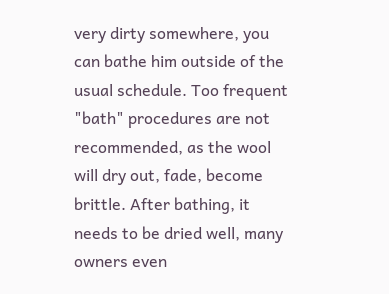very dirty somewhere, you can bathe him outside of the usual schedule. Too frequent "bath" procedures are not recommended, as the wool will dry out, fade, become brittle. After bathing, it needs to be dried well, many owners even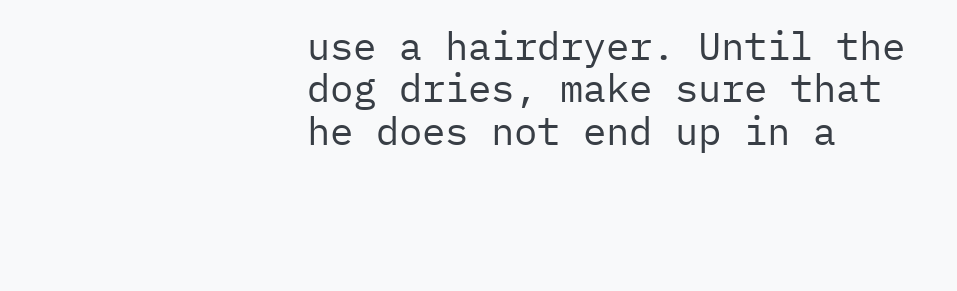use a hairdryer. Until the dog dries, make sure that he does not end up in a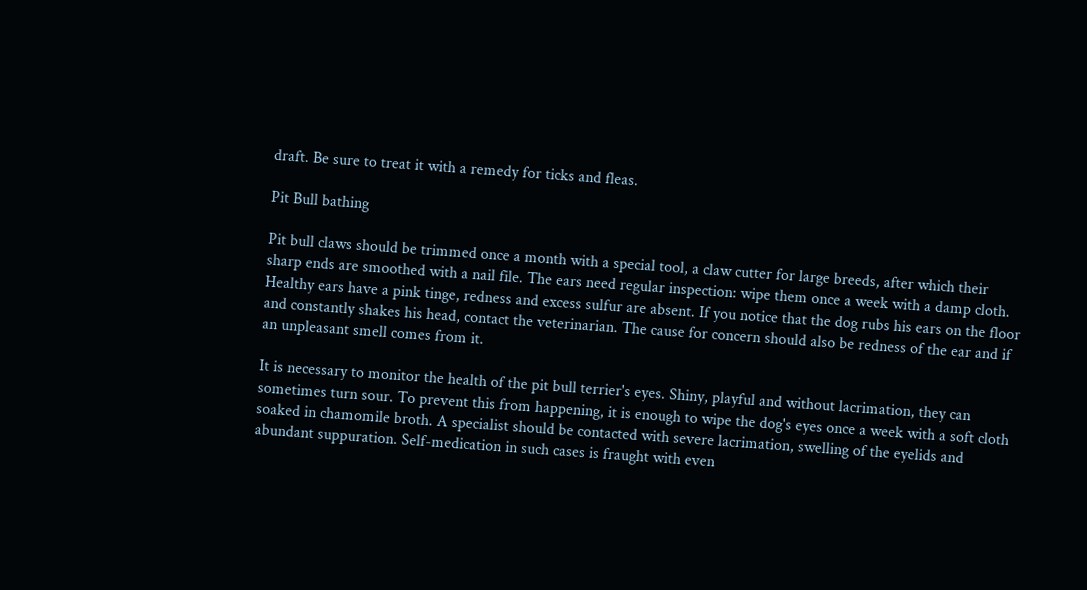draft. Be sure to treat it with a remedy for ticks and fleas.

Pit Bull bathing

Pit bull claws should be trimmed once a month with a special tool, a claw cutter for large breeds, after which their sharp ends are smoothed with a nail file. The ears need regular inspection: wipe them once a week with a damp cloth. Healthy ears have a pink tinge, redness and excess sulfur are absent. If you notice that the dog rubs his ears on the floor and constantly shakes his head, contact the veterinarian. The cause for concern should also be redness of the ear and if an unpleasant smell comes from it.

It is necessary to monitor the health of the pit bull terrier's eyes. Shiny, playful and without lacrimation, they can sometimes turn sour. To prevent this from happening, it is enough to wipe the dog's eyes once a week with a soft cloth soaked in chamomile broth. A specialist should be contacted with severe lacrimation, swelling of the eyelids and abundant suppuration. Self-medication in such cases is fraught with even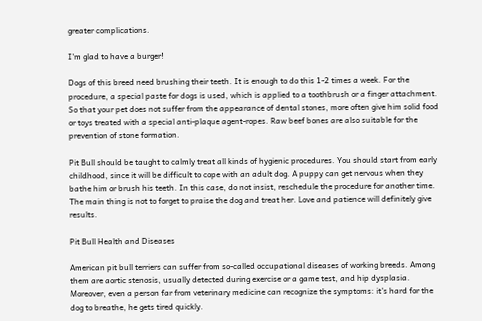greater complications.

I'm glad to have a burger!

Dogs of this breed need brushing their teeth. It is enough to do this 1-2 times a week. For the procedure, a special paste for dogs is used, which is applied to a toothbrush or a finger attachment. So that your pet does not suffer from the appearance of dental stones, more often give him solid food or toys treated with a special anti-plaque agent-ropes. Raw beef bones are also suitable for the prevention of stone formation.

Pit Bull should be taught to calmly treat all kinds of hygienic procedures. You should start from early childhood, since it will be difficult to cope with an adult dog. A puppy can get nervous when they bathe him or brush his teeth. In this case, do not insist, reschedule the procedure for another time. The main thing is not to forget to praise the dog and treat her. Love and patience will definitely give results.

Pit Bull Health and Diseases

American pit bull terriers can suffer from so-called occupational diseases of working breeds. Among them are aortic stenosis, usually detected during exercise or a game test, and hip dysplasia. Moreover, even a person far from veterinary medicine can recognize the symptoms: it's hard for the dog to breathe, he gets tired quickly.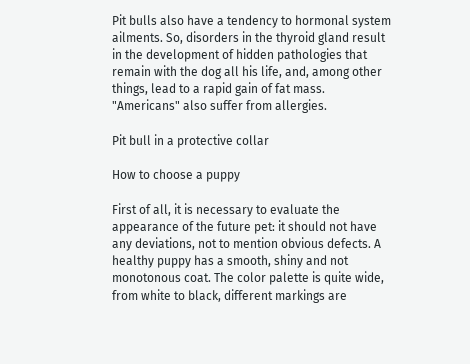Pit bulls also have a tendency to hormonal system ailments. So, disorders in the thyroid gland result in the development of hidden pathologies that remain with the dog all his life, and, among other things, lead to a rapid gain of fat mass. "Americans" also suffer from allergies.

Pit bull in a protective collar

How to choose a puppy

First of all, it is necessary to evaluate the appearance of the future pet: it should not have any deviations, not to mention obvious defects. A healthy puppy has a smooth, shiny and not monotonous coat. The color palette is quite wide, from white to black, different markings are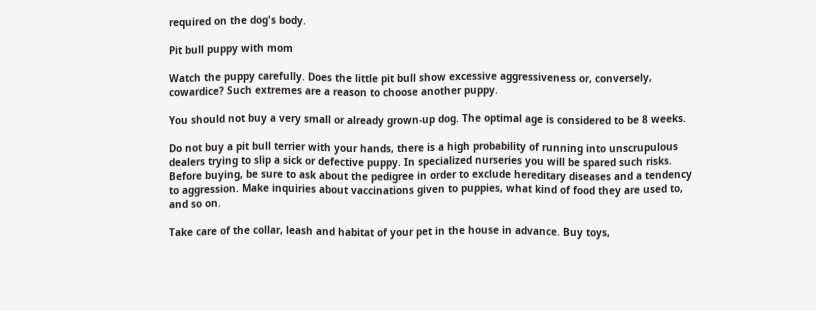required on the dog's body.

Pit bull puppy with mom

Watch the puppy carefully. Does the little pit bull show excessive aggressiveness or, conversely, cowardice? Such extremes are a reason to choose another puppy.

You should not buy a very small or already grown-up dog. The optimal age is considered to be 8 weeks.

Do not buy a pit bull terrier with your hands, there is a high probability of running into unscrupulous dealers trying to slip a sick or defective puppy. In specialized nurseries you will be spared such risks. Before buying, be sure to ask about the pedigree in order to exclude hereditary diseases and a tendency to aggression. Make inquiries about vaccinations given to puppies, what kind of food they are used to, and so on.

Take care of the collar, leash and habitat of your pet in the house in advance. Buy toys,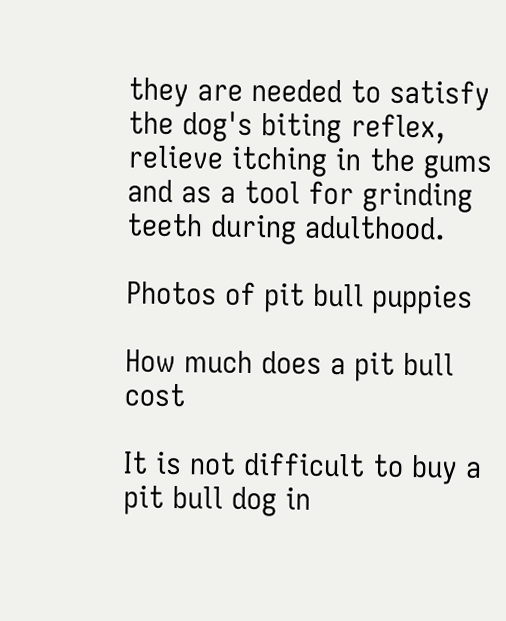they are needed to satisfy the dog's biting reflex, relieve itching in the gums and as a tool for grinding teeth during adulthood.

Photos of pit bull puppies

How much does a pit bull cost

It is not difficult to buy a pit bull dog in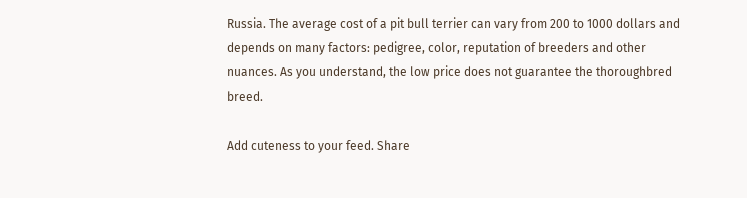Russia. The average cost of a pit bull terrier can vary from 200 to 1000 dollars and depends on many factors: pedigree, color, reputation of breeders and other nuances. As you understand, the low price does not guarantee the thoroughbred breed.

Add cuteness to your feed. Share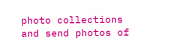photo collections and send photos of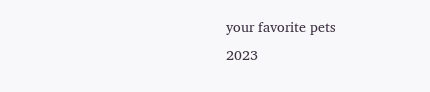your favorite pets
2023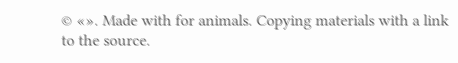© «». Made with for animals. Copying materials with a link to the source.